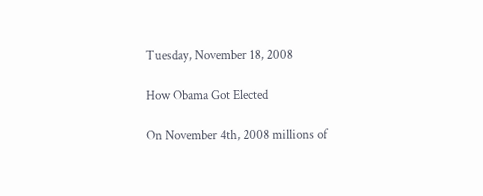Tuesday, November 18, 2008

How Obama Got Elected

On November 4th, 2008 millions of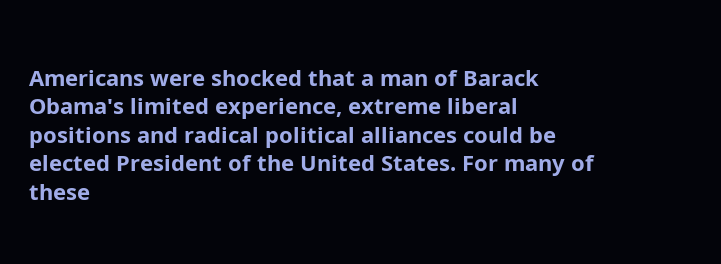Americans were shocked that a man of Barack Obama's limited experience, extreme liberal positions and radical political alliances could be elected President of the United States. For many of these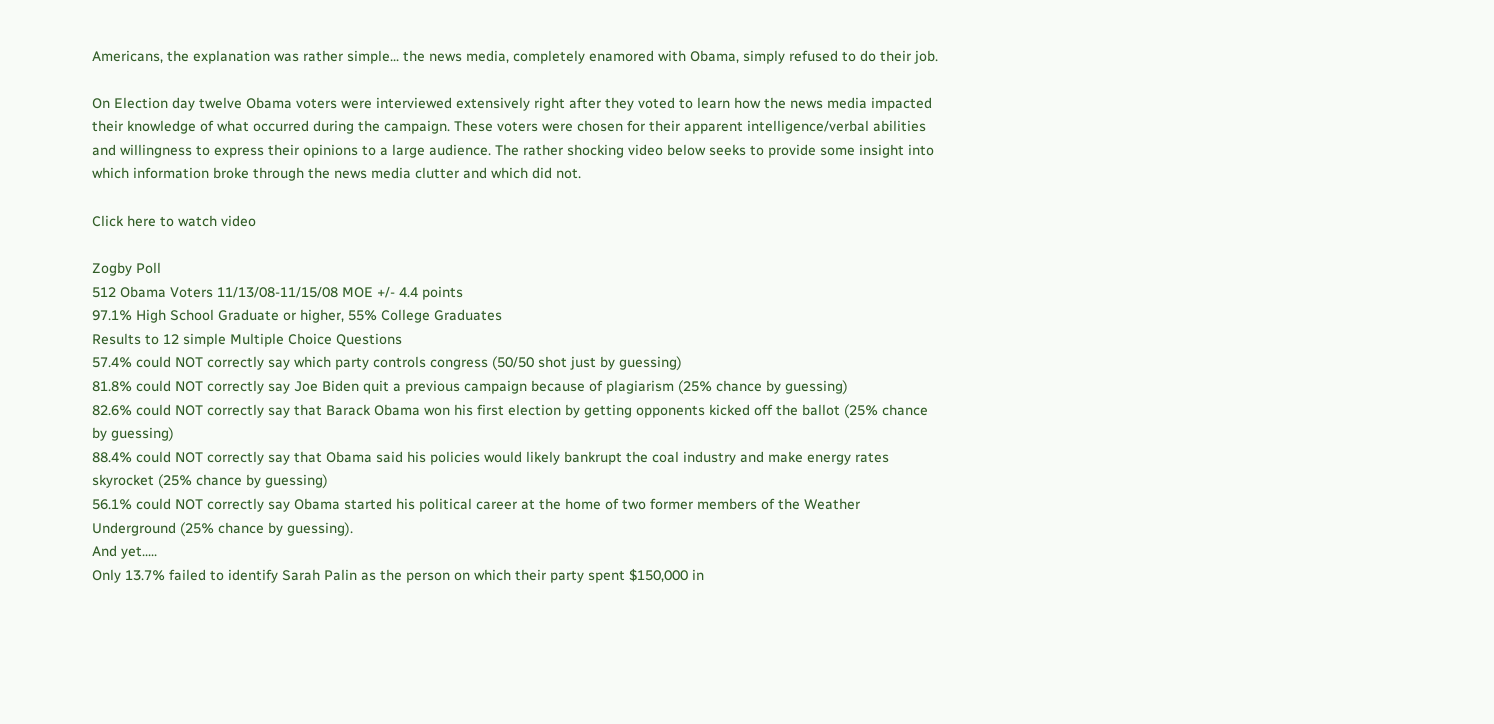Americans, the explanation was rather simple... the news media, completely enamored with Obama, simply refused to do their job.

On Election day twelve Obama voters were interviewed extensively right after they voted to learn how the news media impacted their knowledge of what occurred during the campaign. These voters were chosen for their apparent intelligence/verbal abilities and willingness to express their opinions to a large audience. The rather shocking video below seeks to provide some insight into which information broke through the news media clutter and which did not.

Click here to watch video

Zogby Poll
512 Obama Voters 11/13/08-11/15/08 MOE +/- 4.4 points
97.1% High School Graduate or higher, 55% College Graduates
Results to 12 simple Multiple Choice Questions
57.4% could NOT correctly say which party controls congress (50/50 shot just by guessing)
81.8% could NOT correctly say Joe Biden quit a previous campaign because of plagiarism (25% chance by guessing)
82.6% could NOT correctly say that Barack Obama won his first election by getting opponents kicked off the ballot (25% chance by guessing)
88.4% could NOT correctly say that Obama said his policies would likely bankrupt the coal industry and make energy rates skyrocket (25% chance by guessing)
56.1% could NOT correctly say Obama started his political career at the home of two former members of the Weather Underground (25% chance by guessing).
And yet.....
Only 13.7% failed to identify Sarah Palin as the person on which their party spent $150,000 in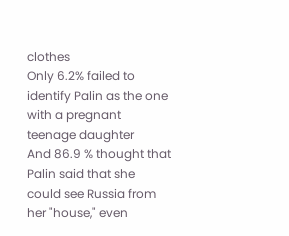clothes
Only 6.2% failed to identify Palin as the one with a pregnant teenage daughter
And 86.9 % thought that Palin said that she could see Russia from her "house," even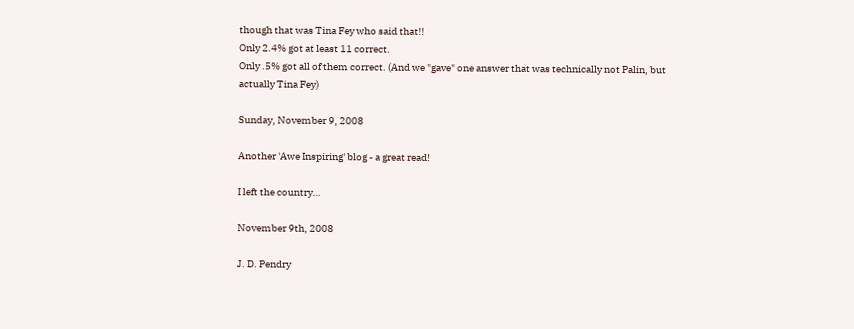though that was Tina Fey who said that!!
Only 2.4% got at least 11 correct.
Only .5% got all of them correct. (And we "gave" one answer that was technically not Palin, but actually Tina Fey)

Sunday, November 9, 2008

Another 'Awe Inspiring' blog - a great read!

I left the country…

November 9th, 2008

J. D. Pendry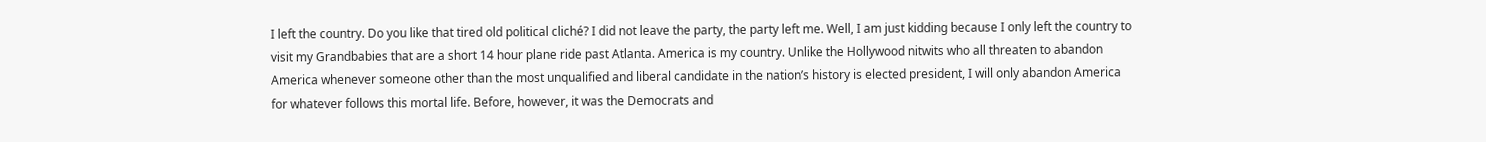I left the country. Do you like that tired old political cliché? I did not leave the party, the party left me. Well, I am just kidding because I only left the country to visit my Grandbabies that are a short 14 hour plane ride past Atlanta. America is my country. Unlike the Hollywood nitwits who all threaten to abandon America whenever someone other than the most unqualified and liberal candidate in the nation’s history is elected president, I will only abandon America for whatever follows this mortal life. Before, however, it was the Democrats and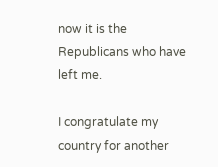now it is the Republicans who have left me.

I congratulate my country for another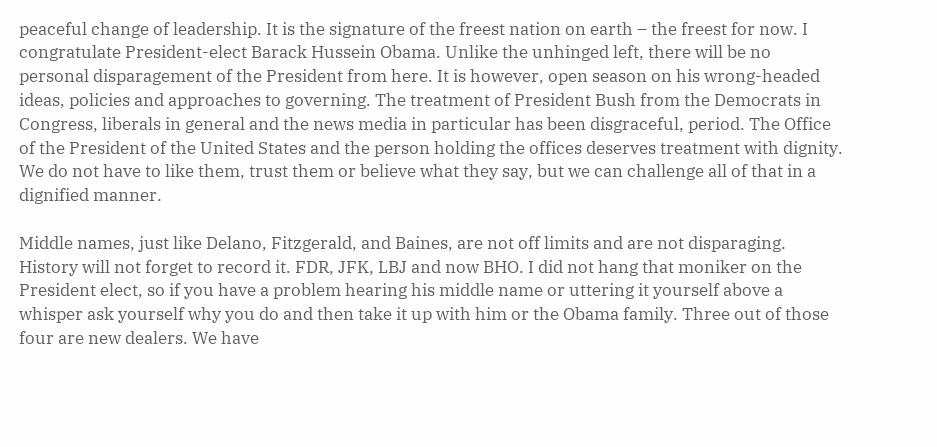peaceful change of leadership. It is the signature of the freest nation on earth – the freest for now. I congratulate President-elect Barack Hussein Obama. Unlike the unhinged left, there will be no personal disparagement of the President from here. It is however, open season on his wrong-headed ideas, policies and approaches to governing. The treatment of President Bush from the Democrats in Congress, liberals in general and the news media in particular has been disgraceful, period. The Office of the President of the United States and the person holding the offices deserves treatment with dignity. We do not have to like them, trust them or believe what they say, but we can challenge all of that in a dignified manner.

Middle names, just like Delano, Fitzgerald, and Baines, are not off limits and are not disparaging. History will not forget to record it. FDR, JFK, LBJ and now BHO. I did not hang that moniker on the President elect, so if you have a problem hearing his middle name or uttering it yourself above a whisper ask yourself why you do and then take it up with him or the Obama family. Three out of those four are new dealers. We have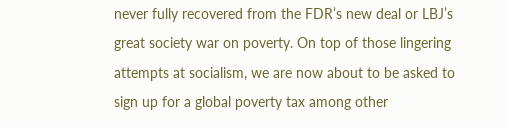never fully recovered from the FDR’s new deal or LBJ’s great society war on poverty. On top of those lingering attempts at socialism, we are now about to be asked to sign up for a global poverty tax among other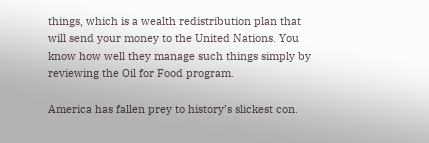things, which is a wealth redistribution plan that will send your money to the United Nations. You know how well they manage such things simply by reviewing the Oil for Food program.

America has fallen prey to history’s slickest con.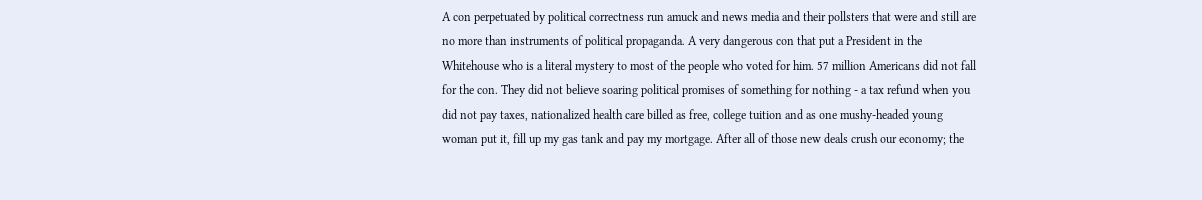A con perpetuated by political correctness run amuck and news media and their pollsters that were and still are no more than instruments of political propaganda. A very dangerous con that put a President in the Whitehouse who is a literal mystery to most of the people who voted for him. 57 million Americans did not fall for the con. They did not believe soaring political promises of something for nothing - a tax refund when you did not pay taxes, nationalized health care billed as free, college tuition and as one mushy-headed young woman put it, fill up my gas tank and pay my mortgage. After all of those new deals crush our economy; the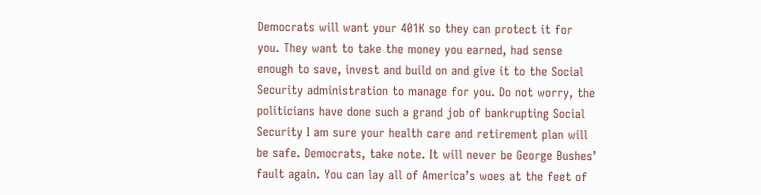Democrats will want your 401K so they can protect it for you. They want to take the money you earned, had sense enough to save, invest and build on and give it to the Social Security administration to manage for you. Do not worry, the politicians have done such a grand job of bankrupting Social Security I am sure your health care and retirement plan will be safe. Democrats, take note. It will never be George Bushes’ fault again. You can lay all of America’s woes at the feet of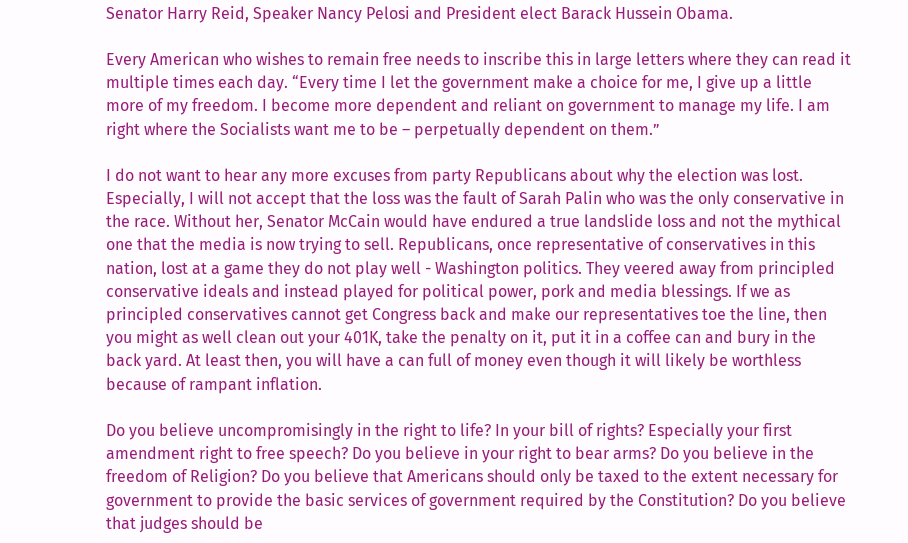Senator Harry Reid, Speaker Nancy Pelosi and President elect Barack Hussein Obama.

Every American who wishes to remain free needs to inscribe this in large letters where they can read it multiple times each day. “Every time I let the government make a choice for me, I give up a little more of my freedom. I become more dependent and reliant on government to manage my life. I am right where the Socialists want me to be – perpetually dependent on them.”

I do not want to hear any more excuses from party Republicans about why the election was lost. Especially, I will not accept that the loss was the fault of Sarah Palin who was the only conservative in the race. Without her, Senator McCain would have endured a true landslide loss and not the mythical one that the media is now trying to sell. Republicans, once representative of conservatives in this nation, lost at a game they do not play well - Washington politics. They veered away from principled conservative ideals and instead played for political power, pork and media blessings. If we as principled conservatives cannot get Congress back and make our representatives toe the line, then you might as well clean out your 401K, take the penalty on it, put it in a coffee can and bury in the back yard. At least then, you will have a can full of money even though it will likely be worthless because of rampant inflation.

Do you believe uncompromisingly in the right to life? In your bill of rights? Especially your first amendment right to free speech? Do you believe in your right to bear arms? Do you believe in the freedom of Religion? Do you believe that Americans should only be taxed to the extent necessary for government to provide the basic services of government required by the Constitution? Do you believe that judges should be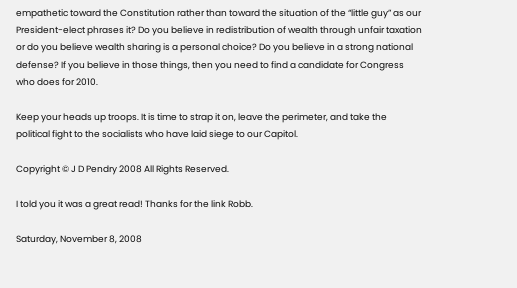empathetic toward the Constitution rather than toward the situation of the “little guy” as our President-elect phrases it? Do you believe in redistribution of wealth through unfair taxation or do you believe wealth sharing is a personal choice? Do you believe in a strong national defense? If you believe in those things, then you need to find a candidate for Congress who does for 2010.

Keep your heads up troops. It is time to strap it on, leave the perimeter, and take the political fight to the socialists who have laid siege to our Capitol.

Copyright © J D Pendry 2008 All Rights Reserved.

I told you it was a great read! Thanks for the link Robb.

Saturday, November 8, 2008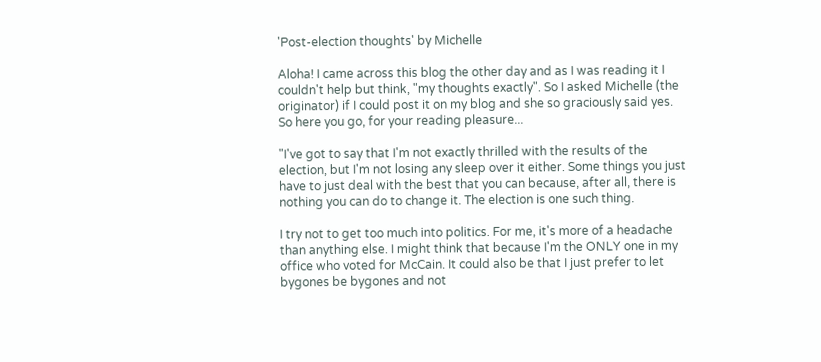'Post-election thoughts' by Michelle

Aloha! I came across this blog the other day and as I was reading it I couldn't help but think, "my thoughts exactly". So I asked Michelle (the originator) if I could post it on my blog and she so graciously said yes. So here you go, for your reading pleasure...

"I've got to say that I'm not exactly thrilled with the results of the election, but I'm not losing any sleep over it either. Some things you just have to just deal with the best that you can because, after all, there is nothing you can do to change it. The election is one such thing.

I try not to get too much into politics. For me, it's more of a headache than anything else. I might think that because I'm the ONLY one in my office who voted for McCain. It could also be that I just prefer to let bygones be bygones and not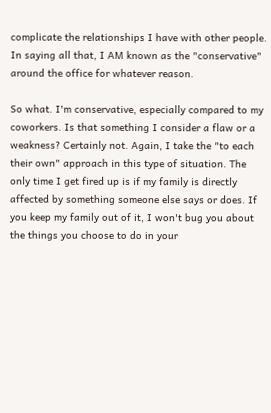complicate the relationships I have with other people. In saying all that, I AM known as the "conservative" around the office for whatever reason.

So what. I'm conservative, especially compared to my coworkers. Is that something I consider a flaw or a weakness? Certainly not. Again, I take the "to each their own" approach in this type of situation. The only time I get fired up is if my family is directly affected by something someone else says or does. If you keep my family out of it, I won't bug you about the things you choose to do in your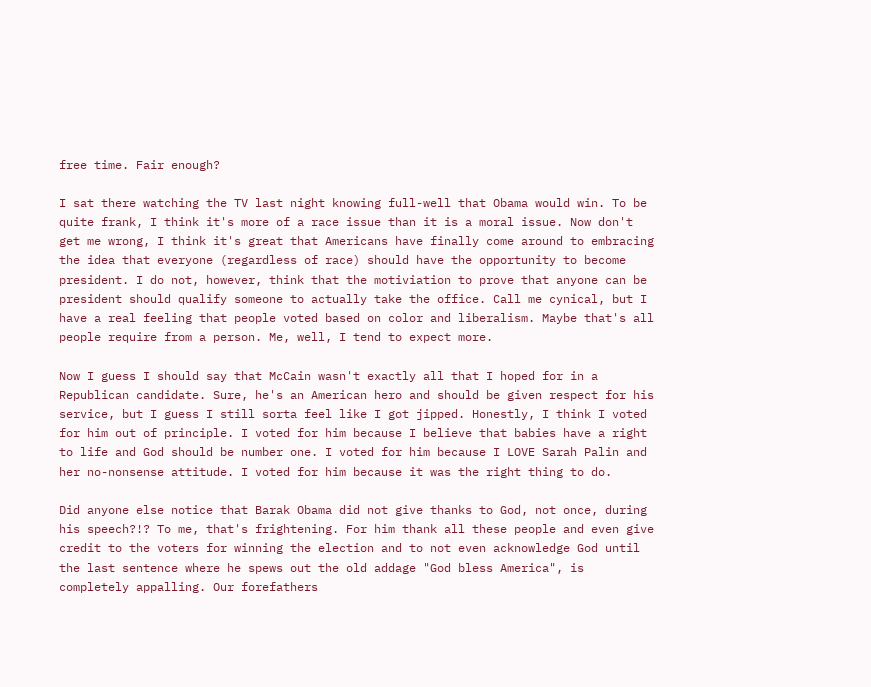free time. Fair enough?

I sat there watching the TV last night knowing full-well that Obama would win. To be quite frank, I think it's more of a race issue than it is a moral issue. Now don't get me wrong, I think it's great that Americans have finally come around to embracing the idea that everyone (regardless of race) should have the opportunity to become president. I do not, however, think that the motiviation to prove that anyone can be president should qualify someone to actually take the office. Call me cynical, but I have a real feeling that people voted based on color and liberalism. Maybe that's all people require from a person. Me, well, I tend to expect more.

Now I guess I should say that McCain wasn't exactly all that I hoped for in a Republican candidate. Sure, he's an American hero and should be given respect for his service, but I guess I still sorta feel like I got jipped. Honestly, I think I voted for him out of principle. I voted for him because I believe that babies have a right to life and God should be number one. I voted for him because I LOVE Sarah Palin and her no-nonsense attitude. I voted for him because it was the right thing to do.

Did anyone else notice that Barak Obama did not give thanks to God, not once, during his speech?!? To me, that's frightening. For him thank all these people and even give credit to the voters for winning the election and to not even acknowledge God until the last sentence where he spews out the old addage "God bless America", is completely appalling. Our forefathers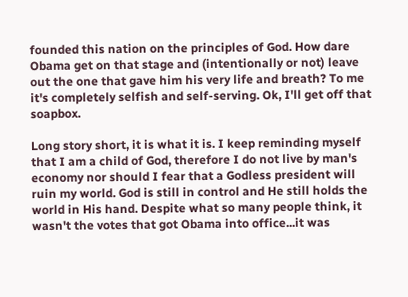founded this nation on the principles of God. How dare Obama get on that stage and (intentionally or not) leave out the one that gave him his very life and breath? To me it's completely selfish and self-serving. Ok, I'll get off that soapbox.

Long story short, it is what it is. I keep reminding myself that I am a child of God, therefore I do not live by man's economy nor should I fear that a Godless president will ruin my world. God is still in control and He still holds the world in His hand. Despite what so many people think, it wasn't the votes that got Obama into office...it was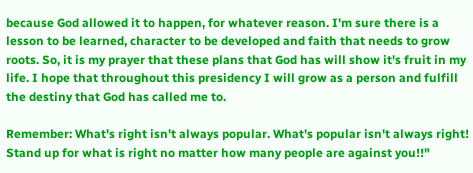because God allowed it to happen, for whatever reason. I'm sure there is a lesson to be learned, character to be developed and faith that needs to grow roots. So, it is my prayer that these plans that God has will show it's fruit in my life. I hope that throughout this presidency I will grow as a person and fulfill the destiny that God has called me to.

Remember: What's right isn't always popular. What's popular isn't always right! Stand up for what is right no matter how many people are against you!!"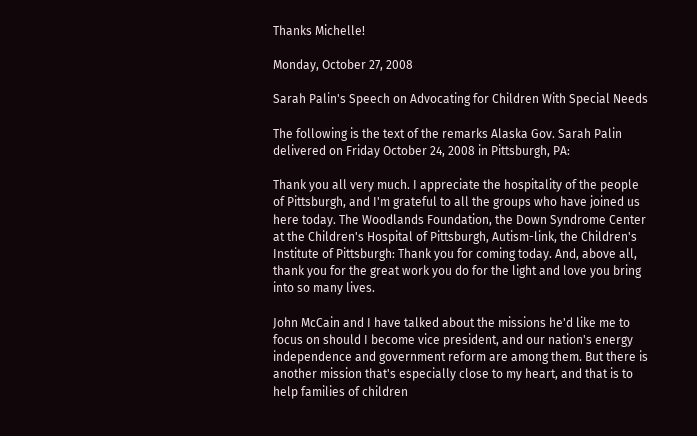Thanks Michelle!

Monday, October 27, 2008

Sarah Palin's Speech on Advocating for Children With Special Needs

The following is the text of the remarks Alaska Gov. Sarah Palin delivered on Friday October 24, 2008 in Pittsburgh, PA:

Thank you all very much. I appreciate the hospitality of the people of Pittsburgh, and I'm grateful to all the groups who have joined us here today. The Woodlands Foundation, the Down Syndrome Center at the Children's Hospital of Pittsburgh, Autism-link, the Children's Institute of Pittsburgh: Thank you for coming today. And, above all, thank you for the great work you do for the light and love you bring into so many lives.

John McCain and I have talked about the missions he'd like me to focus on should I become vice president, and our nation's energy independence and government reform are among them. But there is another mission that's especially close to my heart, and that is to help families of children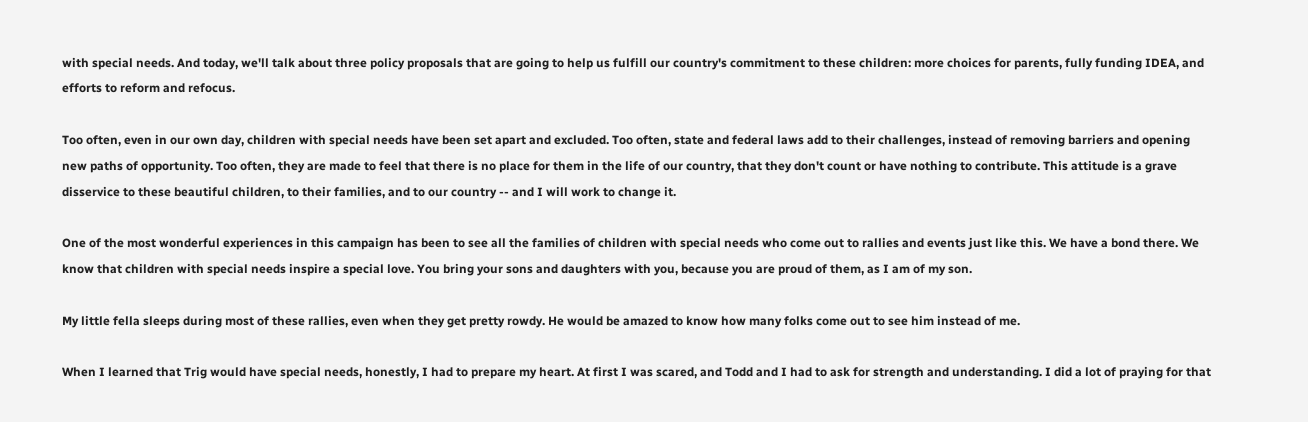with special needs. And today, we'll talk about three policy proposals that are going to help us fulfill our country's commitment to these children: more choices for parents, fully funding IDEA, and efforts to reform and refocus.

Too often, even in our own day, children with special needs have been set apart and excluded. Too often, state and federal laws add to their challenges, instead of removing barriers and opening new paths of opportunity. Too often, they are made to feel that there is no place for them in the life of our country, that they don't count or have nothing to contribute. This attitude is a grave disservice to these beautiful children, to their families, and to our country -- and I will work to change it.

One of the most wonderful experiences in this campaign has been to see all the families of children with special needs who come out to rallies and events just like this. We have a bond there. We know that children with special needs inspire a special love. You bring your sons and daughters with you, because you are proud of them, as I am of my son.

My little fella sleeps during most of these rallies, even when they get pretty rowdy. He would be amazed to know how many folks come out to see him instead of me.

When I learned that Trig would have special needs, honestly, I had to prepare my heart. At first I was scared, and Todd and I had to ask for strength and understanding. I did a lot of praying for that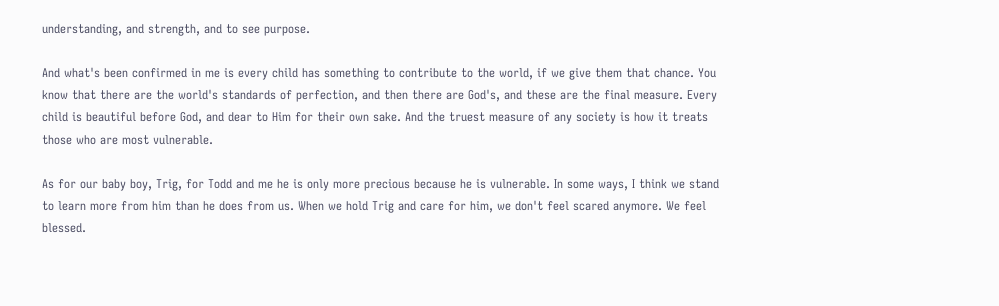understanding, and strength, and to see purpose.

And what's been confirmed in me is every child has something to contribute to the world, if we give them that chance. You know that there are the world's standards of perfection, and then there are God's, and these are the final measure. Every child is beautiful before God, and dear to Him for their own sake. And the truest measure of any society is how it treats those who are most vulnerable.

As for our baby boy, Trig, for Todd and me he is only more precious because he is vulnerable. In some ways, I think we stand to learn more from him than he does from us. When we hold Trig and care for him, we don't feel scared anymore. We feel blessed.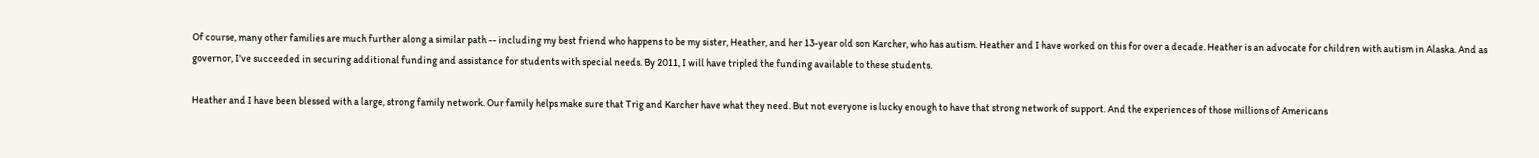Of course, many other families are much further along a similar path -- including my best friend who happens to be my sister, Heather, and her 13-year old son Karcher, who has autism. Heather and I have worked on this for over a decade. Heather is an advocate for children with autism in Alaska. And as governor, I've succeeded in securing additional funding and assistance for students with special needs. By 2011, I will have tripled the funding available to these students.

Heather and I have been blessed with a large, strong family network. Our family helps make sure that Trig and Karcher have what they need. But not everyone is lucky enough to have that strong network of support. And the experiences of those millions of Americans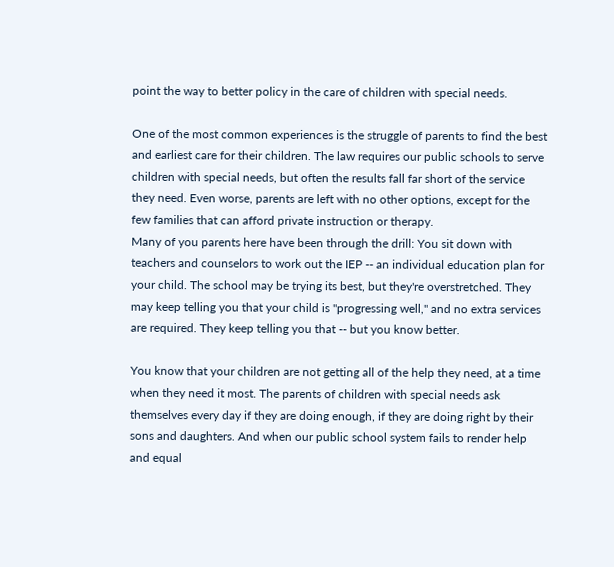point the way to better policy in the care of children with special needs.

One of the most common experiences is the struggle of parents to find the best and earliest care for their children. The law requires our public schools to serve children with special needs, but often the results fall far short of the service they need. Even worse, parents are left with no other options, except for the few families that can afford private instruction or therapy.
Many of you parents here have been through the drill: You sit down with teachers and counselors to work out the IEP -- an individual education plan for your child. The school may be trying its best, but they're overstretched. They may keep telling you that your child is "progressing well," and no extra services are required. They keep telling you that -- but you know better.

You know that your children are not getting all of the help they need, at a time when they need it most. The parents of children with special needs ask themselves every day if they are doing enough, if they are doing right by their sons and daughters. And when our public school system fails to render help and equal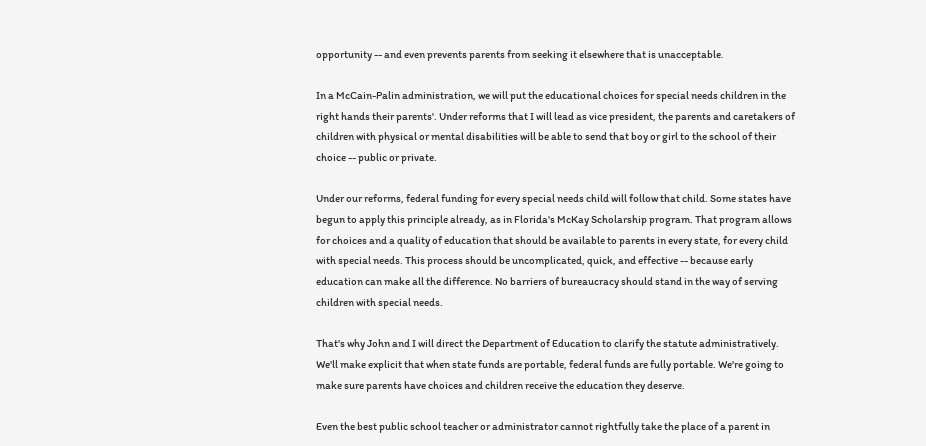opportunity -- and even prevents parents from seeking it elsewhere that is unacceptable.

In a McCain-Palin administration, we will put the educational choices for special needs children in the right hands their parents'. Under reforms that I will lead as vice president, the parents and caretakers of children with physical or mental disabilities will be able to send that boy or girl to the school of their choice -- public or private.

Under our reforms, federal funding for every special needs child will follow that child. Some states have begun to apply this principle already, as in Florida's McKay Scholarship program. That program allows for choices and a quality of education that should be available to parents in every state, for every child with special needs. This process should be uncomplicated, quick, and effective -- because early education can make all the difference. No barriers of bureaucracy should stand in the way of serving children with special needs.

That's why John and I will direct the Department of Education to clarify the statute administratively. We'll make explicit that when state funds are portable, federal funds are fully portable. We're going to make sure parents have choices and children receive the education they deserve.

Even the best public school teacher or administrator cannot rightfully take the place of a parent in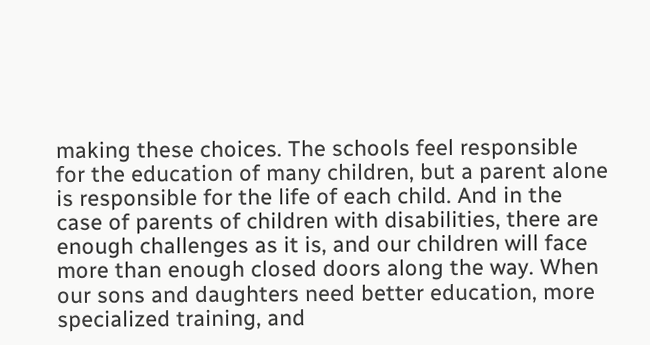making these choices. The schools feel responsible for the education of many children, but a parent alone is responsible for the life of each child. And in the case of parents of children with disabilities, there are enough challenges as it is, and our children will face more than enough closed doors along the way. When our sons and daughters need better education, more specialized training, and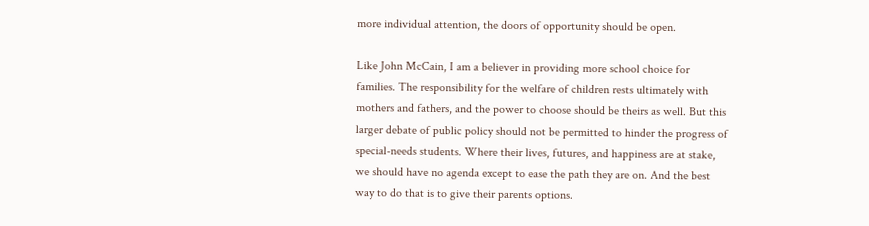more individual attention, the doors of opportunity should be open.

Like John McCain, I am a believer in providing more school choice for families. The responsibility for the welfare of children rests ultimately with mothers and fathers, and the power to choose should be theirs as well. But this larger debate of public policy should not be permitted to hinder the progress of special-needs students. Where their lives, futures, and happiness are at stake, we should have no agenda except to ease the path they are on. And the best way to do that is to give their parents options.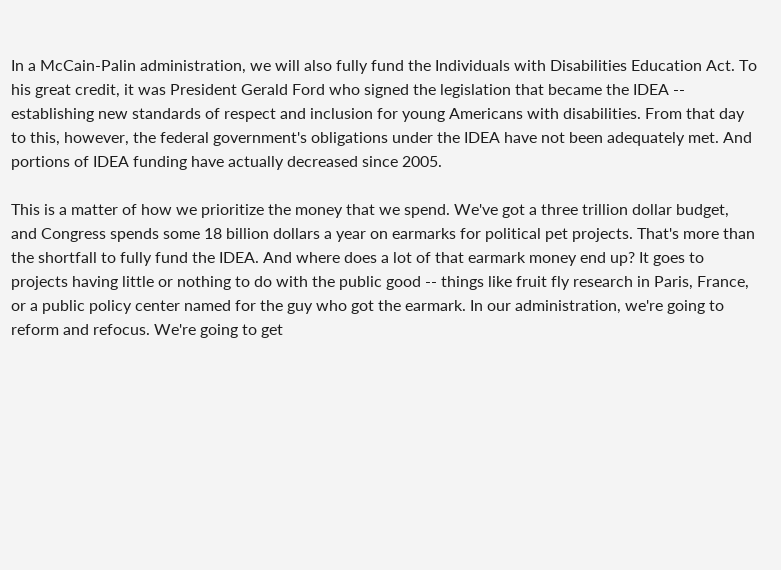In a McCain-Palin administration, we will also fully fund the Individuals with Disabilities Education Act. To his great credit, it was President Gerald Ford who signed the legislation that became the IDEA -- establishing new standards of respect and inclusion for young Americans with disabilities. From that day to this, however, the federal government's obligations under the IDEA have not been adequately met. And portions of IDEA funding have actually decreased since 2005.

This is a matter of how we prioritize the money that we spend. We've got a three trillion dollar budget, and Congress spends some 18 billion dollars a year on earmarks for political pet projects. That's more than the shortfall to fully fund the IDEA. And where does a lot of that earmark money end up? It goes to projects having little or nothing to do with the public good -- things like fruit fly research in Paris, France, or a public policy center named for the guy who got the earmark. In our administration, we're going to reform and refocus. We're going to get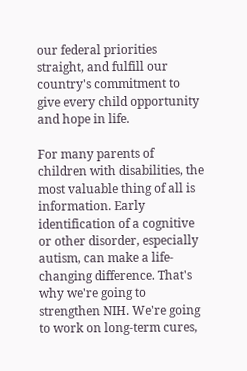our federal priorities straight, and fulfill our country's commitment to give every child opportunity and hope in life.

For many parents of children with disabilities, the most valuable thing of all is information. Early identification of a cognitive or other disorder, especially autism, can make a life-changing difference. That's why we're going to strengthen NIH. We're going to work on long-term cures,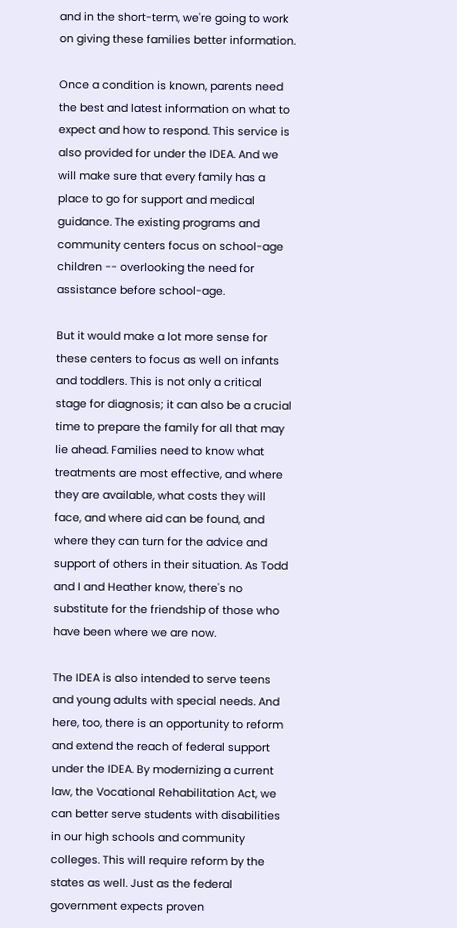and in the short-term, we're going to work on giving these families better information.

Once a condition is known, parents need the best and latest information on what to expect and how to respond. This service is also provided for under the IDEA. And we will make sure that every family has a place to go for support and medical guidance. The existing programs and community centers focus on school-age children -- overlooking the need for assistance before school-age.

But it would make a lot more sense for these centers to focus as well on infants and toddlers. This is not only a critical stage for diagnosis; it can also be a crucial time to prepare the family for all that may lie ahead. Families need to know what treatments are most effective, and where they are available, what costs they will face, and where aid can be found, and where they can turn for the advice and support of others in their situation. As Todd and I and Heather know, there's no substitute for the friendship of those who have been where we are now.

The IDEA is also intended to serve teens and young adults with special needs. And here, too, there is an opportunity to reform and extend the reach of federal support under the IDEA. By modernizing a current law, the Vocational Rehabilitation Act, we can better serve students with disabilities in our high schools and community colleges. This will require reform by the states as well. Just as the federal government expects proven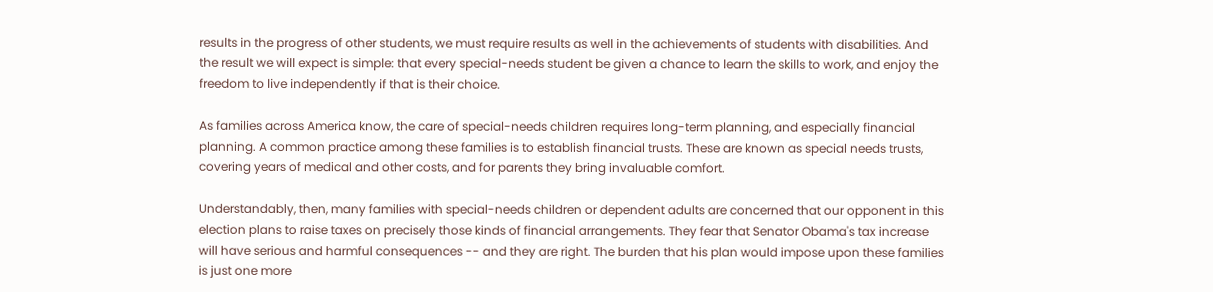results in the progress of other students, we must require results as well in the achievements of students with disabilities. And the result we will expect is simple: that every special-needs student be given a chance to learn the skills to work, and enjoy the freedom to live independently if that is their choice.

As families across America know, the care of special-needs children requires long-term planning, and especially financial planning. A common practice among these families is to establish financial trusts. These are known as special needs trusts, covering years of medical and other costs, and for parents they bring invaluable comfort.

Understandably, then, many families with special-needs children or dependent adults are concerned that our opponent in this election plans to raise taxes on precisely those kinds of financial arrangements. They fear that Senator Obama's tax increase will have serious and harmful consequences -- and they are right. The burden that his plan would impose upon these families is just one more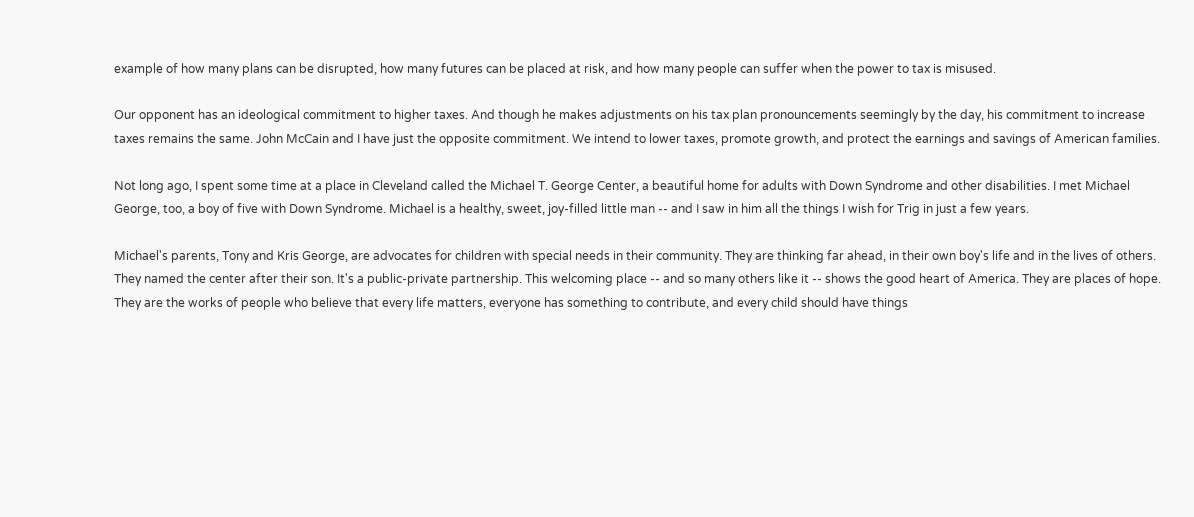example of how many plans can be disrupted, how many futures can be placed at risk, and how many people can suffer when the power to tax is misused.

Our opponent has an ideological commitment to higher taxes. And though he makes adjustments on his tax plan pronouncements seemingly by the day, his commitment to increase taxes remains the same. John McCain and I have just the opposite commitment. We intend to lower taxes, promote growth, and protect the earnings and savings of American families.

Not long ago, I spent some time at a place in Cleveland called the Michael T. George Center, a beautiful home for adults with Down Syndrome and other disabilities. I met Michael George, too, a boy of five with Down Syndrome. Michael is a healthy, sweet, joy-filled little man -- and I saw in him all the things I wish for Trig in just a few years.

Michael's parents, Tony and Kris George, are advocates for children with special needs in their community. They are thinking far ahead, in their own boy's life and in the lives of others. They named the center after their son. It's a public-private partnership. This welcoming place -- and so many others like it -- shows the good heart of America. They are places of hope. They are the works of people who believe that every life matters, everyone has something to contribute, and every child should have things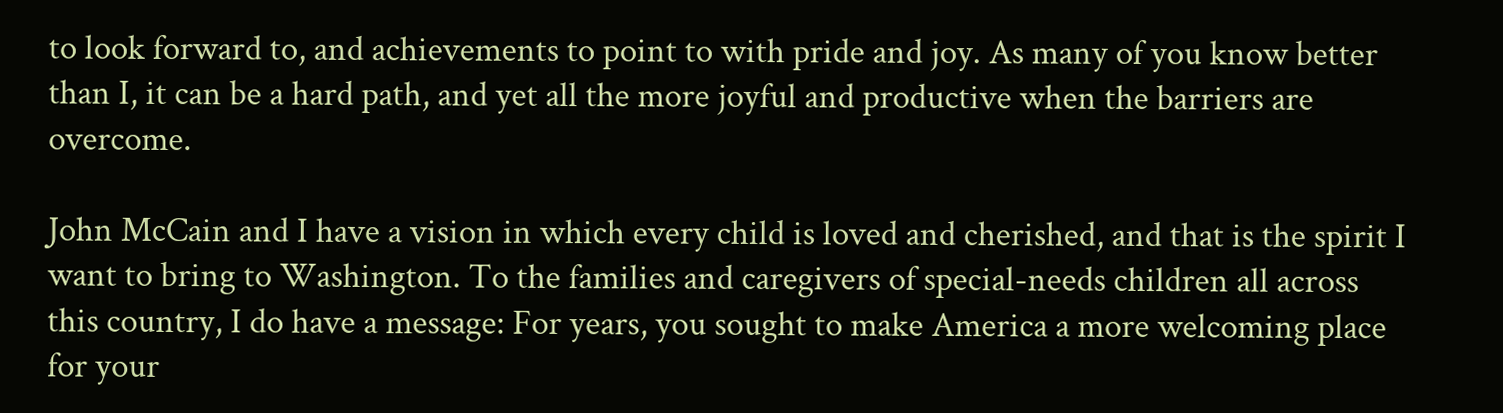to look forward to, and achievements to point to with pride and joy. As many of you know better than I, it can be a hard path, and yet all the more joyful and productive when the barriers are overcome.

John McCain and I have a vision in which every child is loved and cherished, and that is the spirit I want to bring to Washington. To the families and caregivers of special-needs children all across this country, I do have a message: For years, you sought to make America a more welcoming place for your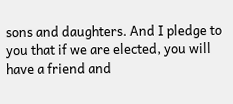sons and daughters. And I pledge to you that if we are elected, you will have a friend and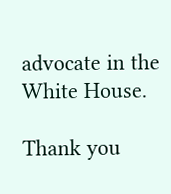advocate in the White House.

Thank you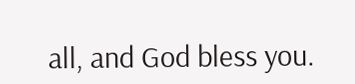all, and God bless you.